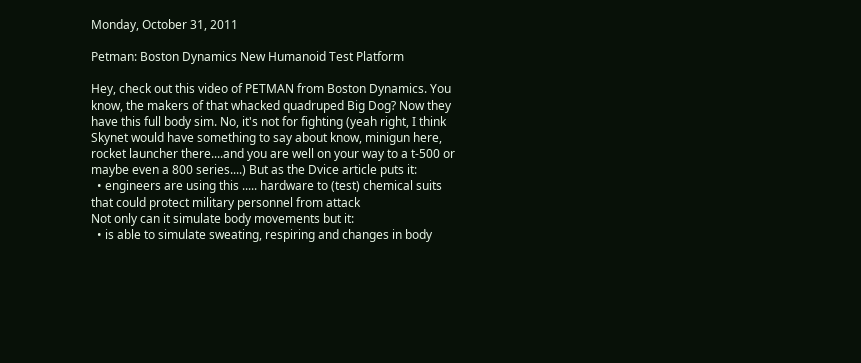Monday, October 31, 2011

Petman: Boston Dynamics New Humanoid Test Platform

Hey, check out this video of PETMAN from Boston Dynamics. You know, the makers of that whacked quadruped Big Dog? Now they have this full body sim. No, it's not for fighting (yeah right, I think Skynet would have something to say about know, minigun here, rocket launcher there....and you are well on your way to a t-500 or maybe even a 800 series....) But as the Dvice article puts it:
  • engineers are using this ..... hardware to (test) chemical suits that could protect military personnel from attack
Not only can it simulate body movements but it:
  • is able to simulate sweating, respiring and changes in body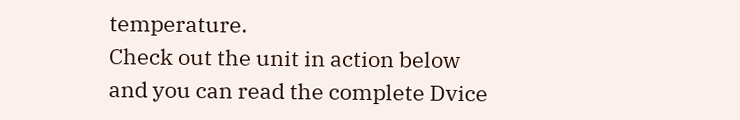temperature.
Check out the unit in action below and you can read the complete Dvice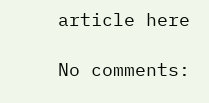article here

No comments: